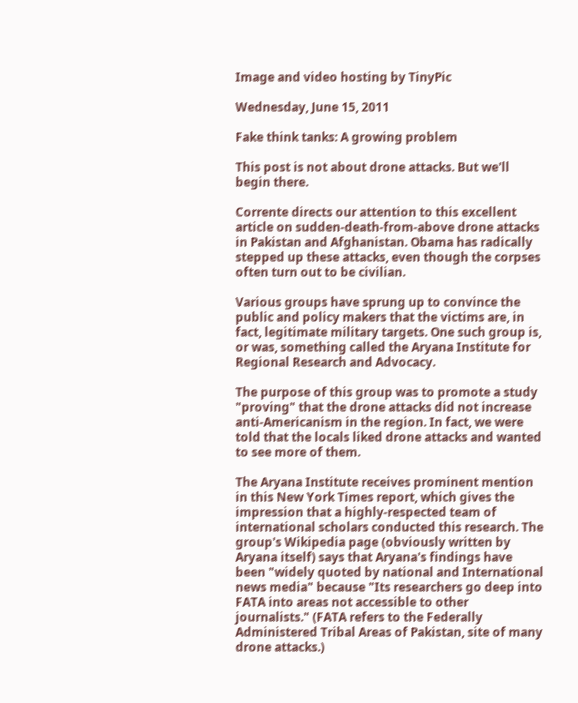Image and video hosting by TinyPic

Wednesday, June 15, 2011

Fake think tanks: A growing problem

This post is not about drone attacks. But we'll begin there.

Corrente directs our attention to this excellent article on sudden-death-from-above drone attacks in Pakistan and Afghanistan. Obama has radically stepped up these attacks, even though the corpses often turn out to be civilian.

Various groups have sprung up to convince the public and policy makers that the victims are, in fact, legitimate military targets. One such group is, or was, something called the Aryana Institute for Regional Research and Advocacy.

The purpose of this group was to promote a study "proving" that the drone attacks did not increase anti-Americanism in the region. In fact, we were told that the locals liked drone attacks and wanted to see more of them.

The Aryana Institute receives prominent mention in this New York Times report, which gives the impression that a highly-respected team of international scholars conducted this research. The group's Wikipedia page (obviously written by Aryana itself) says that Aryana's findings have been "widely quoted by national and International news media" because "Its researchers go deep into FATA into areas not accessible to other journalists." (FATA refers to the Federally Administered Tribal Areas of Pakistan, site of many drone attacks.)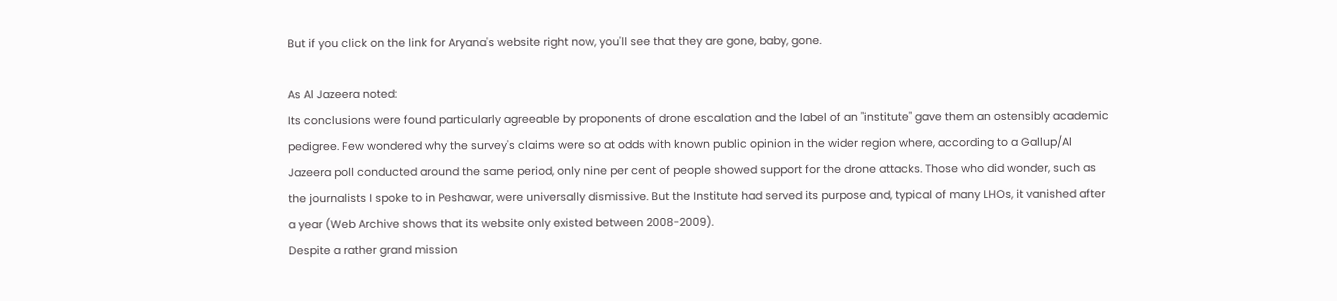But if you click on the link for Aryana's website right now, you'll see that they are gone, baby, gone.

As Al Jazeera noted:
Its conclusions were found particularly agreeable by proponents of drone escalation and the label of an "institute" gave them an ostensibly academic pedigree. Few wondered why the survey's claims were so at odds with known public opinion in the wider region where, according to a Gallup/Al Jazeera poll conducted around the same period, only nine per cent of people showed support for the drone attacks. Those who did wonder, such as the journalists I spoke to in Peshawar, were universally dismissive. But the Institute had served its purpose and, typical of many LHOs, it vanished after a year (Web Archive shows that its website only existed between 2008-2009).
Despite a rather grand mission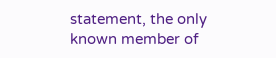statement, the only known member of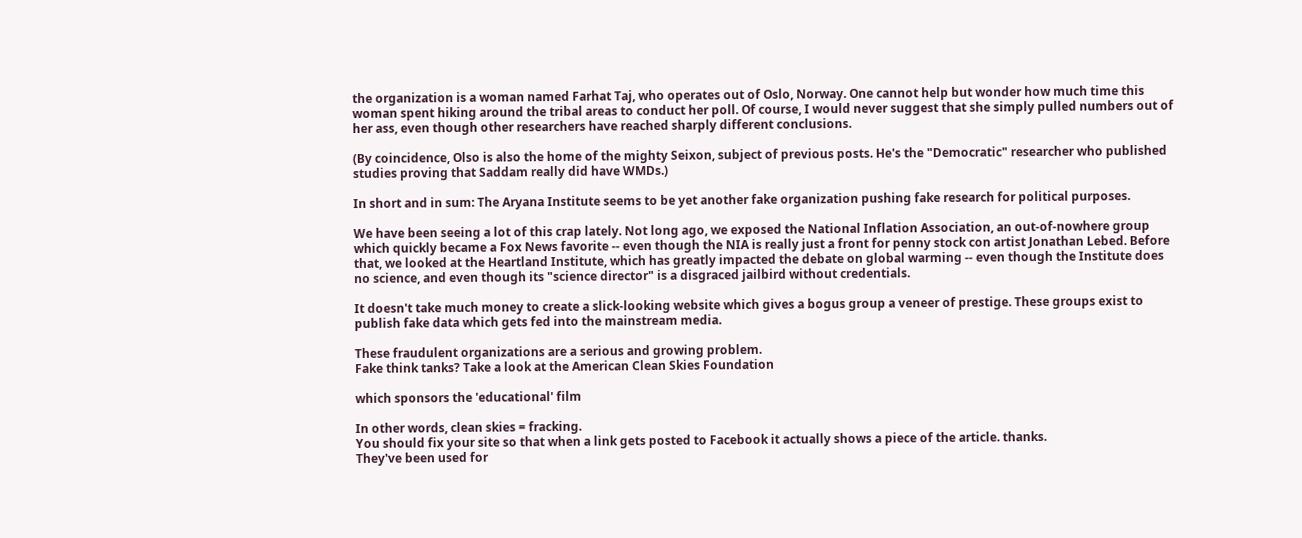the organization is a woman named Farhat Taj, who operates out of Oslo, Norway. One cannot help but wonder how much time this woman spent hiking around the tribal areas to conduct her poll. Of course, I would never suggest that she simply pulled numbers out of her ass, even though other researchers have reached sharply different conclusions.

(By coincidence, Olso is also the home of the mighty Seixon, subject of previous posts. He's the "Democratic" researcher who published studies proving that Saddam really did have WMDs.)

In short and in sum: The Aryana Institute seems to be yet another fake organization pushing fake research for political purposes.

We have been seeing a lot of this crap lately. Not long ago, we exposed the National Inflation Association, an out-of-nowhere group which quickly became a Fox News favorite -- even though the NIA is really just a front for penny stock con artist Jonathan Lebed. Before that, we looked at the Heartland Institute, which has greatly impacted the debate on global warming -- even though the Institute does no science, and even though its "science director" is a disgraced jailbird without credentials.

It doesn't take much money to create a slick-looking website which gives a bogus group a veneer of prestige. These groups exist to publish fake data which gets fed into the mainstream media.

These fraudulent organizations are a serious and growing problem.
Fake think tanks? Take a look at the American Clean Skies Foundation

which sponsors the 'educational' film

In other words, clean skies = fracking.
You should fix your site so that when a link gets posted to Facebook it actually shows a piece of the article. thanks.
They've been used for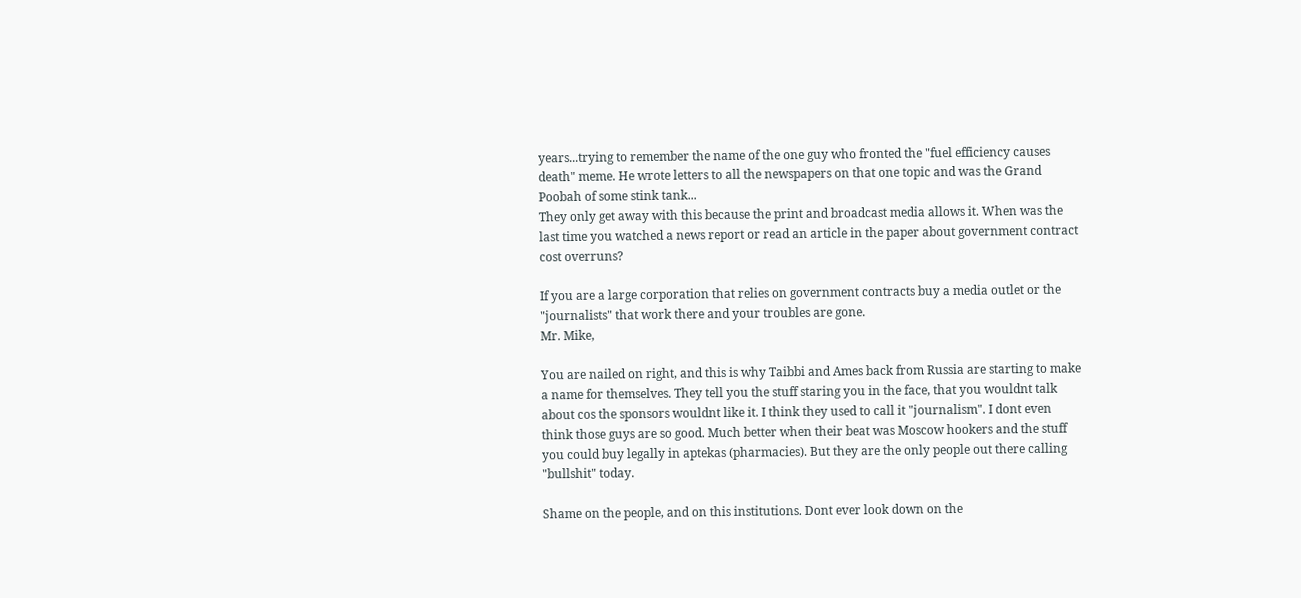years...trying to remember the name of the one guy who fronted the "fuel efficiency causes death" meme. He wrote letters to all the newspapers on that one topic and was the Grand Poobah of some stink tank...
They only get away with this because the print and broadcast media allows it. When was the last time you watched a news report or read an article in the paper about government contract cost overruns?

If you are a large corporation that relies on government contracts buy a media outlet or the "journalists" that work there and your troubles are gone.
Mr. Mike,

You are nailed on right, and this is why Taibbi and Ames back from Russia are starting to make a name for themselves. They tell you the stuff staring you in the face, that you wouldnt talk about cos the sponsors wouldnt like it. I think they used to call it "journalism". I dont even think those guys are so good. Much better when their beat was Moscow hookers and the stuff you could buy legally in aptekas (pharmacies). But they are the only people out there calling "bullshit" today.

Shame on the people, and on this institutions. Dont ever look down on the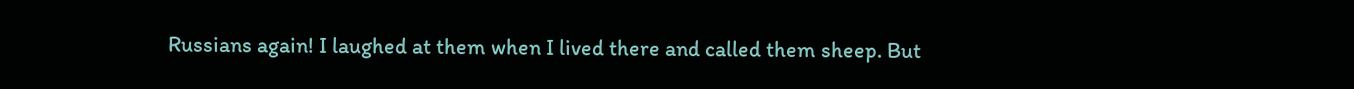Russians again! I laughed at them when I lived there and called them sheep. But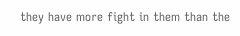they have more fight in them than the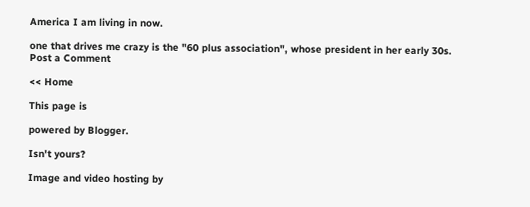America I am living in now.

one that drives me crazy is the "60 plus association", whose president in her early 30s.
Post a Comment

<< Home

This page is

powered by Blogger.

Isn't yours?

Image and video hosting by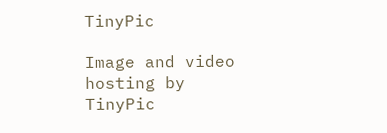TinyPic

Image and video hosting by TinyPic